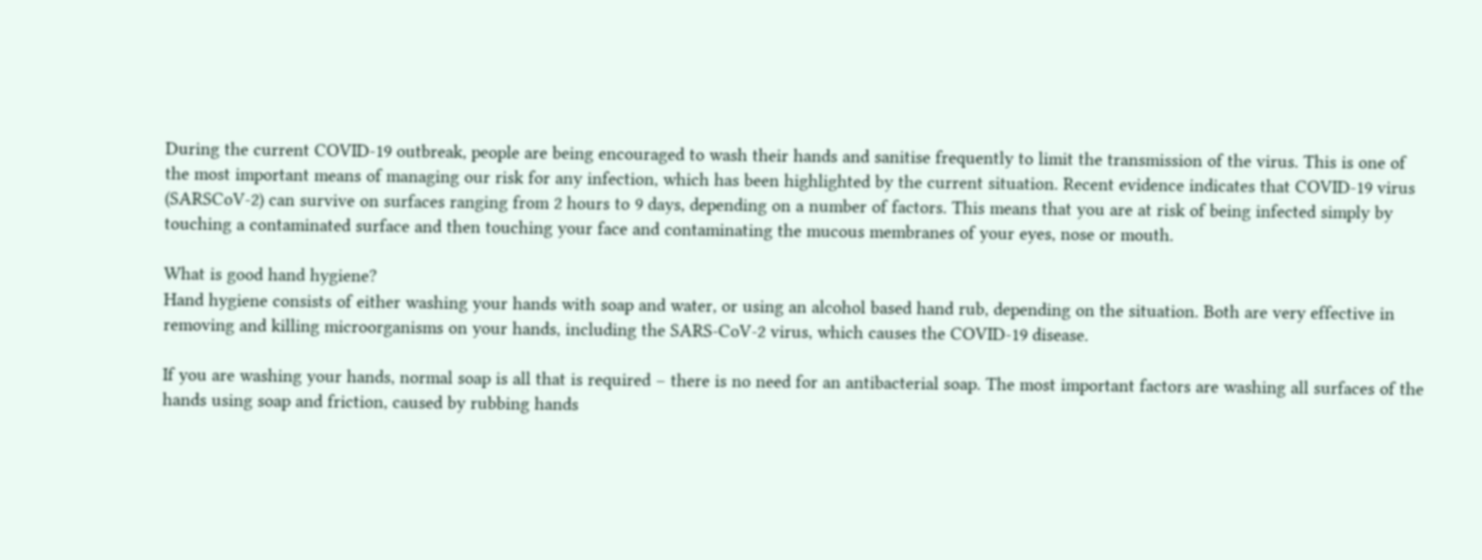During the current COVID-19 outbreak, people are being encouraged to wash their hands and sanitise frequently to limit the transmission of the virus. This is one of the most important means of managing our risk for any infection, which has been highlighted by the current situation. Recent evidence indicates that COVID-19 virus (SARSCoV-2) can survive on surfaces ranging from 2 hours to 9 days, depending on a number of factors. This means that you are at risk of being infected simply by touching a contaminated surface and then touching your face and contaminating the mucous membranes of your eyes, nose or mouth.

What is good hand hygiene?
Hand hygiene consists of either washing your hands with soap and water, or using an alcohol based hand rub, depending on the situation. Both are very effective in removing and killing microorganisms on your hands, including the SARS-CoV-2 virus, which causes the COVID-19 disease.

If you are washing your hands, normal soap is all that is required – there is no need for an antibacterial soap. The most important factors are washing all surfaces of the hands using soap and friction, caused by rubbing hands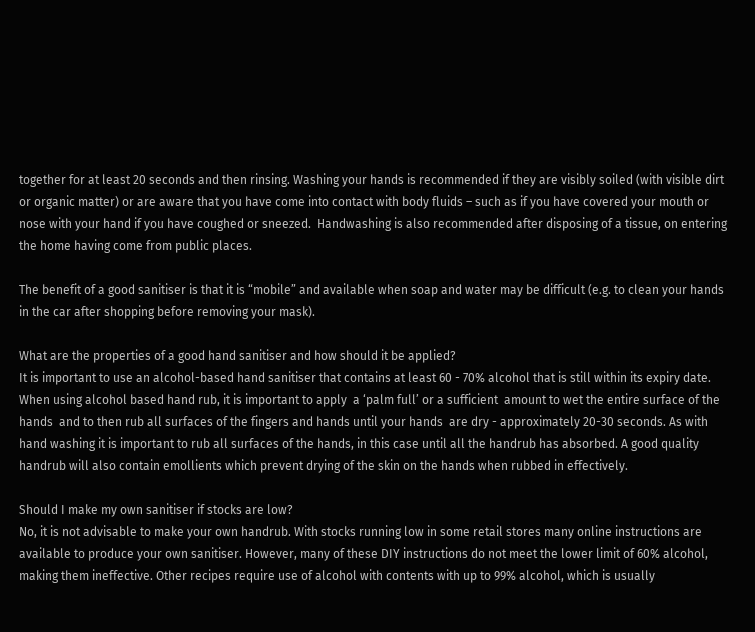together for at least 20 seconds and then rinsing. Washing your hands is recommended if they are visibly soiled (with visible dirt or organic matter) or are aware that you have come into contact with body fluids – such as if you have covered your mouth or nose with your hand if you have coughed or sneezed.  Handwashing is also recommended after disposing of a tissue, on entering the home having come from public places.

The benefit of a good sanitiser is that it is “mobile” and available when soap and water may be difficult (e.g. to clean your hands in the car after shopping before removing your mask).

What are the properties of a good hand sanitiser and how should it be applied?
It is important to use an alcohol-based hand sanitiser that contains at least 60 - 70% alcohol that is still within its expiry date.  When using alcohol based hand rub, it is important to apply  a ‘palm full’ or a sufficient  amount to wet the entire surface of the hands  and to then rub all surfaces of the fingers and hands until your hands  are dry - approximately 20-30 seconds. As with hand washing it is important to rub all surfaces of the hands, in this case until all the handrub has absorbed. A good quality handrub will also contain emollients which prevent drying of the skin on the hands when rubbed in effectively.

Should I make my own sanitiser if stocks are low?
No, it is not advisable to make your own handrub. With stocks running low in some retail stores many online instructions are available to produce your own sanitiser. However, many of these DIY instructions do not meet the lower limit of 60% alcohol, making them ineffective. Other recipes require use of alcohol with contents with up to 99% alcohol, which is usually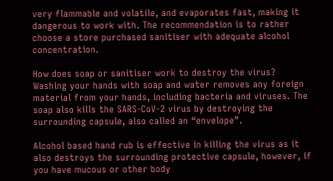very flammable and volatile, and evaporates fast, making it dangerous to work with. The recommendation is to rather choose a store purchased sanitiser with adequate alcohol concentration.

How does soap or sanitiser work to destroy the virus?
Washing your hands with soap and water removes any foreign material from your hands, including bacteria and viruses. The soap also kills the SARS-CoV-2 virus by destroying the surrounding capsule, also called an “envelope”.

Alcohol based hand rub is effective in killing the virus as it also destroys the surrounding protective capsule, however, if you have mucous or other body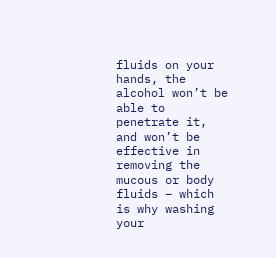fluids on your hands, the alcohol won’t be able to penetrate it, and won’t be effective in removing the mucous or body fluids – which is why washing your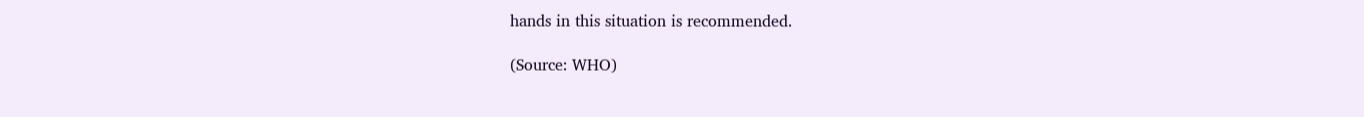hands in this situation is recommended.

(Source: WHO)